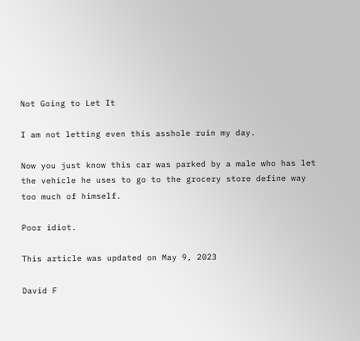Not Going to Let It

I am not letting even this asshole ruin my day.

Now you just know this car was parked by a male who has let the vehicle he uses to go to the grocery store define way too much of himself.

Poor idiot.

This article was updated on May 9, 2023

David F